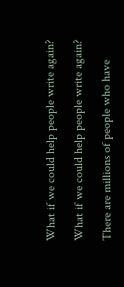What if we could help people write again?

What if we could help people write again?

There are millions of people who have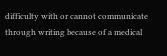difficulty with or cannot communicate through writing because of a medical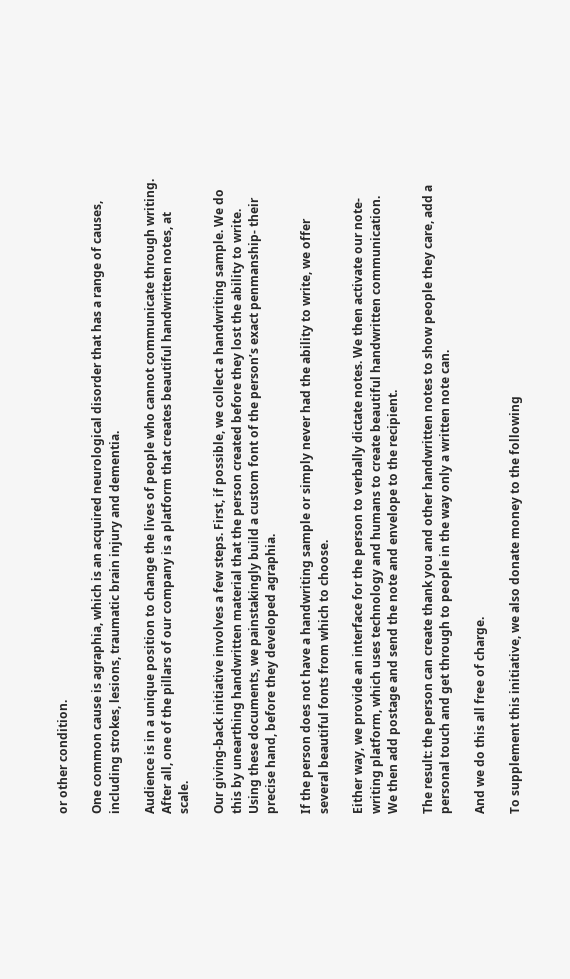or other condition.

One common cause is agraphia, which is an acquired neurological disorder that has a range of causes, including strokes, lesions, traumatic brain injury and dementia.

Audience is in a unique position to change the lives of people who cannot communicate through writing. After all, one of the pillars of our company is a platform that creates beautiful handwritten notes, at scale.

Our giving-back initiative involves a few steps. First, if possible, we collect a handwriting sample. We do this by unearthing handwritten material that the person created before they lost the ability to write. Using these documents, we painstakingly build a custom font of the person’s exact penmanship- their precise hand, before they developed agraphia.

If the person does not have a handwriting sample or simply never had the ability to write, we offer several beautiful fonts from which to choose.

Either way, we provide an interface for the person to verbally dictate notes. We then activate our note-writing platform, which uses technology and humans to create beautiful handwritten communication. We then add postage and send the note and envelope to the recipient.

The result: the person can create thank you and other handwritten notes to show people they care, add a personal touch and get through to people in the way only a written note can.

And we do this all free of charge.

To supplement this initiative, we also donate money to the following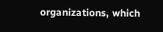organizations, which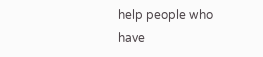help people who have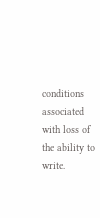conditions associated with loss of the ability to write.